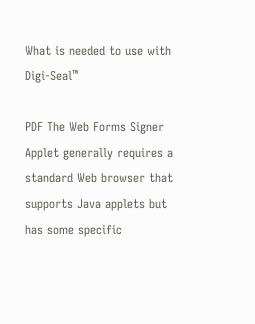What is needed to use with Digi-Seal™

PDF The Web Forms Signer Applet generally requires a standard Web browser that supports Java applets but has some specific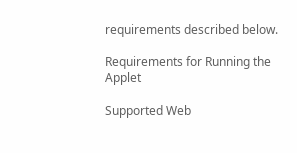requirements described below.

Requirements for Running the Applet

Supported Web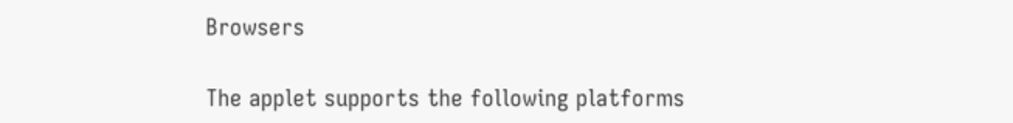Browsers

The applet supports the following platforms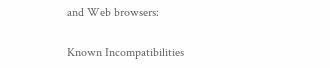and Web browsers:

Known Incompatibilities